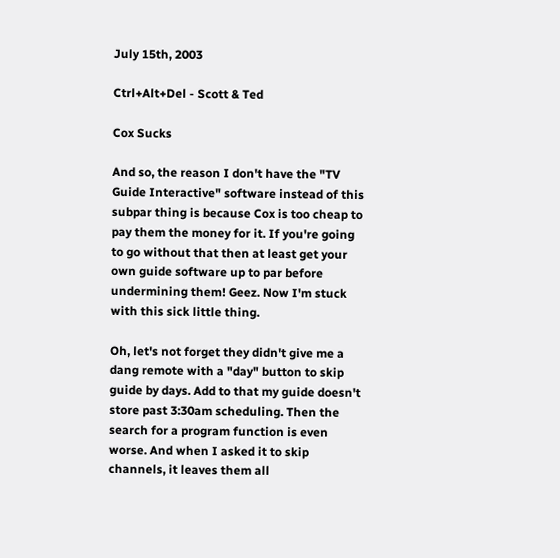July 15th, 2003

Ctrl+Alt+Del - Scott & Ted

Cox Sucks

And so, the reason I don't have the "TV Guide Interactive" software instead of this subpar thing is because Cox is too cheap to pay them the money for it. If you're going to go without that then at least get your own guide software up to par before undermining them! Geez. Now I'm stuck with this sick little thing.

Oh, let's not forget they didn't give me a dang remote with a "day" button to skip guide by days. Add to that my guide doesn't store past 3:30am scheduling. Then the search for a program function is even worse. And when I asked it to skip channels, it leaves them all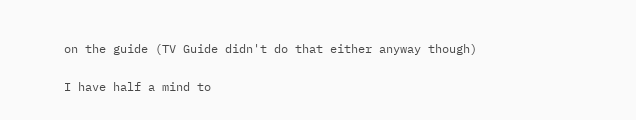on the guide (TV Guide didn't do that either anyway though)

I have half a mind to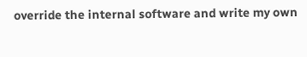override the internal software and write my own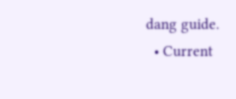dang guide.
  • Current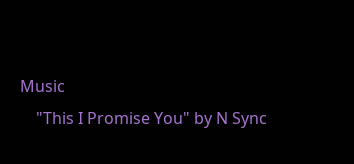Music
    "This I Promise You" by N Sync